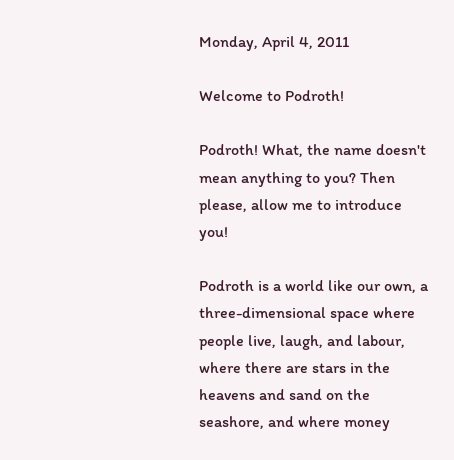Monday, April 4, 2011

Welcome to Podroth!

Podroth! What, the name doesn't mean anything to you? Then please, allow me to introduce you!

Podroth is a world like our own, a three-dimensional space where people live, laugh, and labour, where there are stars in the heavens and sand on the seashore, and where money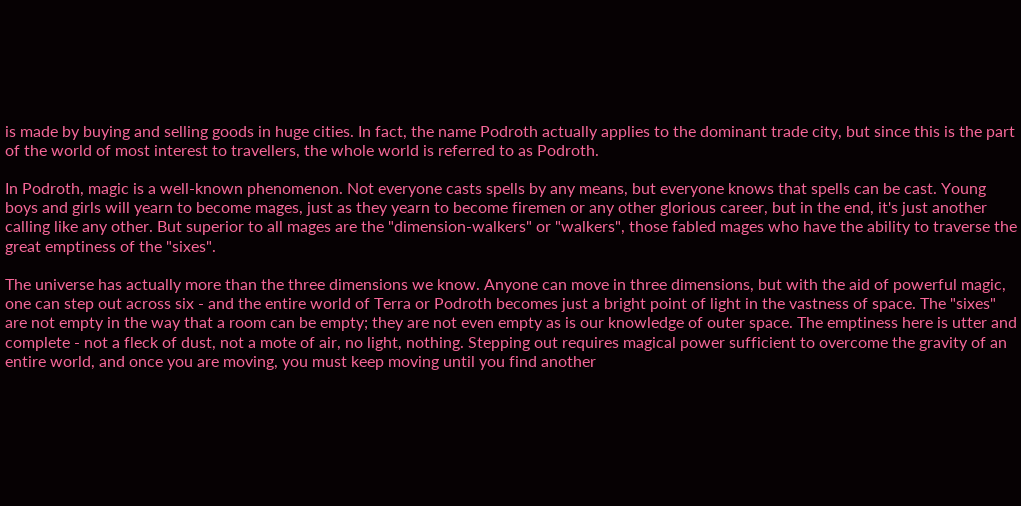is made by buying and selling goods in huge cities. In fact, the name Podroth actually applies to the dominant trade city, but since this is the part of the world of most interest to travellers, the whole world is referred to as Podroth.

In Podroth, magic is a well-known phenomenon. Not everyone casts spells by any means, but everyone knows that spells can be cast. Young boys and girls will yearn to become mages, just as they yearn to become firemen or any other glorious career, but in the end, it's just another calling like any other. But superior to all mages are the "dimension-walkers" or "walkers", those fabled mages who have the ability to traverse the great emptiness of the "sixes".

The universe has actually more than the three dimensions we know. Anyone can move in three dimensions, but with the aid of powerful magic, one can step out across six - and the entire world of Terra or Podroth becomes just a bright point of light in the vastness of space. The "sixes" are not empty in the way that a room can be empty; they are not even empty as is our knowledge of outer space. The emptiness here is utter and complete - not a fleck of dust, not a mote of air, no light, nothing. Stepping out requires magical power sufficient to overcome the gravity of an entire world, and once you are moving, you must keep moving until you find another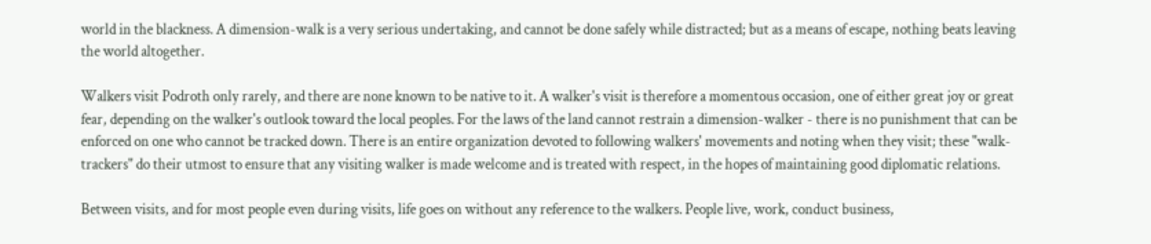world in the blackness. A dimension-walk is a very serious undertaking, and cannot be done safely while distracted; but as a means of escape, nothing beats leaving the world altogether.

Walkers visit Podroth only rarely, and there are none known to be native to it. A walker's visit is therefore a momentous occasion, one of either great joy or great fear, depending on the walker's outlook toward the local peoples. For the laws of the land cannot restrain a dimension-walker - there is no punishment that can be enforced on one who cannot be tracked down. There is an entire organization devoted to following walkers' movements and noting when they visit; these "walk-trackers" do their utmost to ensure that any visiting walker is made welcome and is treated with respect, in the hopes of maintaining good diplomatic relations.

Between visits, and for most people even during visits, life goes on without any reference to the walkers. People live, work, conduct business,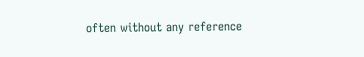often without any reference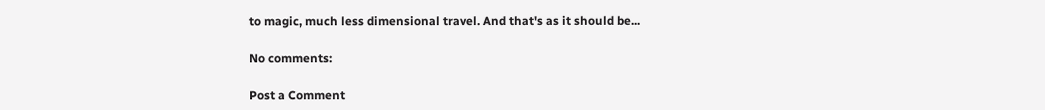to magic, much less dimensional travel. And that's as it should be...

No comments:

Post a Comment